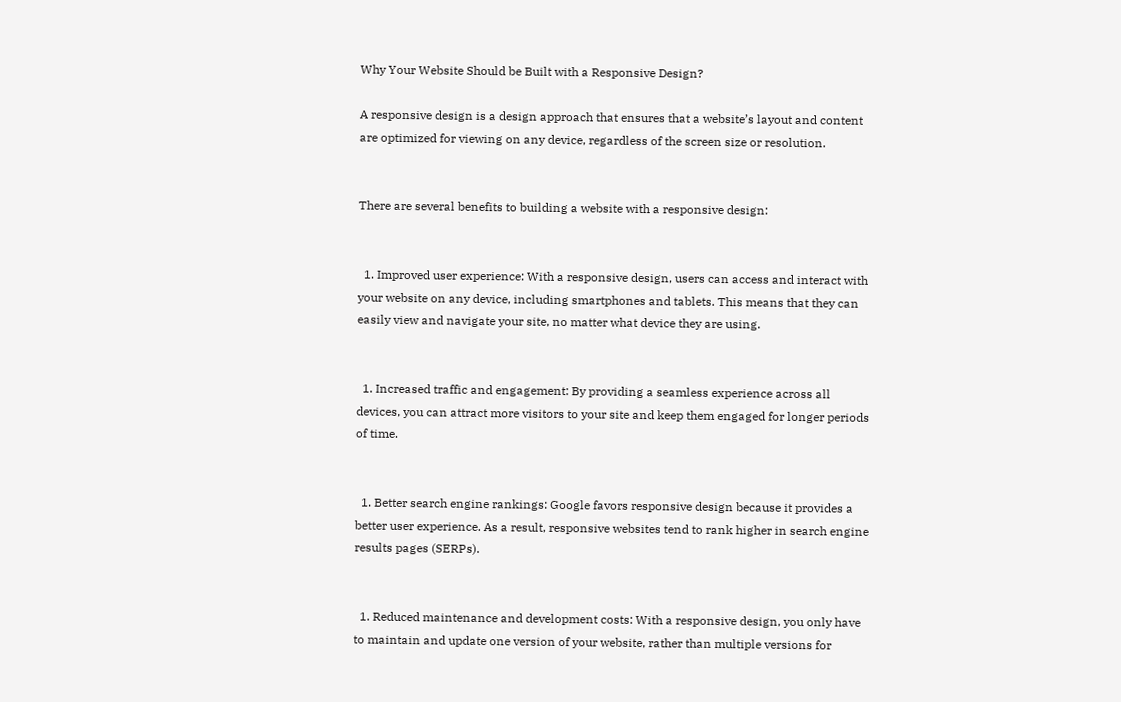Why Your Website Should be Built with a Responsive Design?

A responsive design is a design approach that ensures that a website’s layout and content are optimized for viewing on any device, regardless of the screen size or resolution.


There are several benefits to building a website with a responsive design:


  1. Improved user experience: With a responsive design, users can access and interact with your website on any device, including smartphones and tablets. This means that they can easily view and navigate your site, no matter what device they are using.


  1. Increased traffic and engagement: By providing a seamless experience across all devices, you can attract more visitors to your site and keep them engaged for longer periods of time.


  1. Better search engine rankings: Google favors responsive design because it provides a better user experience. As a result, responsive websites tend to rank higher in search engine results pages (SERPs).


  1. Reduced maintenance and development costs: With a responsive design, you only have to maintain and update one version of your website, rather than multiple versions for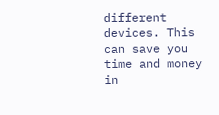different devices. This can save you time and money in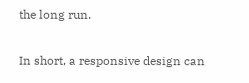the long run.


In short, a responsive design can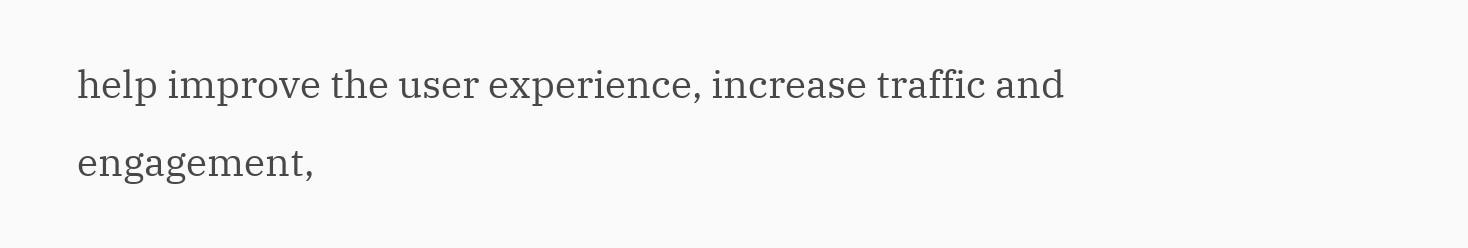help improve the user experience, increase traffic and engagement,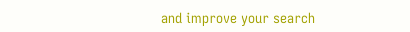and improve your search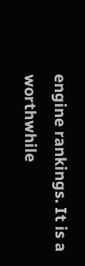engine rankings. It is a worthwhile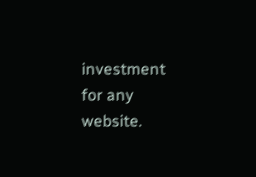investment for any website.